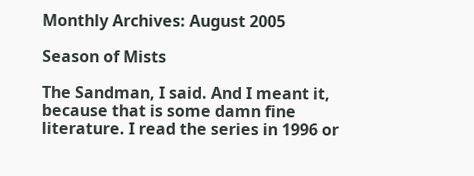Monthly Archives: August 2005

Season of Mists

The Sandman, I said. And I meant it, because that is some damn fine literature. I read the series in 1996 or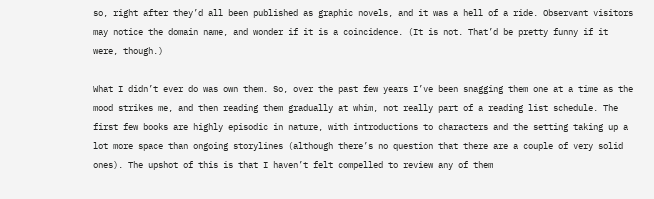so, right after they’d all been published as graphic novels, and it was a hell of a ride. Observant visitors may notice the domain name, and wonder if it is a coincidence. (It is not. That’d be pretty funny if it were, though.)

What I didn’t ever do was own them. So, over the past few years I’ve been snagging them one at a time as the mood strikes me, and then reading them gradually at whim, not really part of a reading list schedule. The first few books are highly episodic in nature, with introductions to characters and the setting taking up a lot more space than ongoing storylines (although there’s no question that there are a couple of very solid ones). The upshot of this is that I haven’t felt compelled to review any of them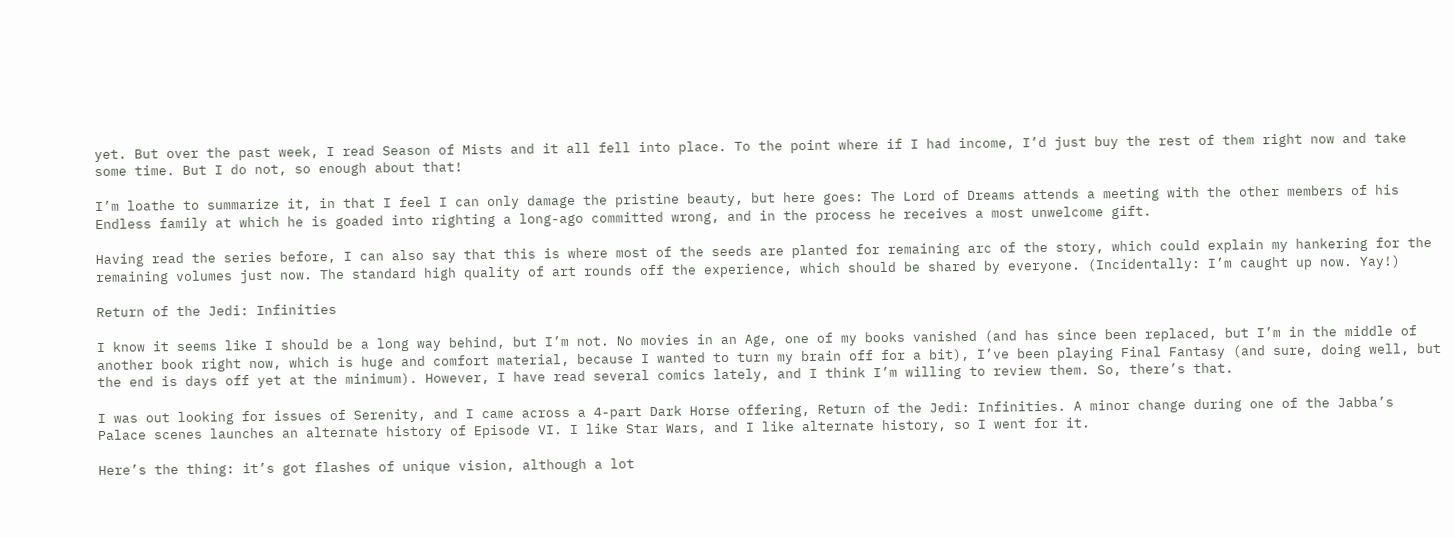yet. But over the past week, I read Season of Mists and it all fell into place. To the point where if I had income, I’d just buy the rest of them right now and take some time. But I do not, so enough about that!

I’m loathe to summarize it, in that I feel I can only damage the pristine beauty, but here goes: The Lord of Dreams attends a meeting with the other members of his Endless family at which he is goaded into righting a long-ago committed wrong, and in the process he receives a most unwelcome gift.

Having read the series before, I can also say that this is where most of the seeds are planted for remaining arc of the story, which could explain my hankering for the remaining volumes just now. The standard high quality of art rounds off the experience, which should be shared by everyone. (Incidentally: I’m caught up now. Yay!)

Return of the Jedi: Infinities

I know it seems like I should be a long way behind, but I’m not. No movies in an Age, one of my books vanished (and has since been replaced, but I’m in the middle of another book right now, which is huge and comfort material, because I wanted to turn my brain off for a bit), I’ve been playing Final Fantasy (and sure, doing well, but the end is days off yet at the minimum). However, I have read several comics lately, and I think I’m willing to review them. So, there’s that.

I was out looking for issues of Serenity, and I came across a 4-part Dark Horse offering, Return of the Jedi: Infinities. A minor change during one of the Jabba’s Palace scenes launches an alternate history of Episode VI. I like Star Wars, and I like alternate history, so I went for it.

Here’s the thing: it’s got flashes of unique vision, although a lot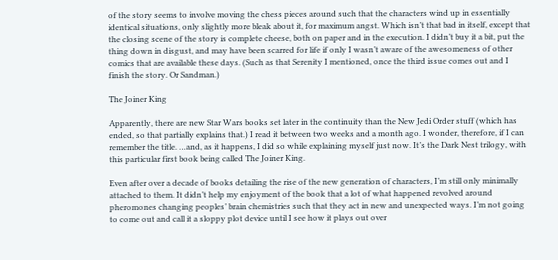of the story seems to involve moving the chess pieces around such that the characters wind up in essentially identical situations, only slightly more bleak about it, for maximum angst. Which isn’t that bad in itself, except that the closing scene of the story is complete cheese, both on paper and in the execution. I didn’t buy it a bit, put the thing down in disgust, and may have been scarred for life if only I wasn’t aware of the awesomeness of other comics that are available these days. (Such as that Serenity I mentioned, once the third issue comes out and I finish the story. Or Sandman.)

The Joiner King

Apparently, there are new Star Wars books set later in the continuity than the New Jedi Order stuff (which has ended, so that partially explains that.) I read it between two weeks and a month ago. I wonder, therefore, if I can remember the title. …and, as it happens, I did so while explaining myself just now. It’s the Dark Nest trilogy, with this particular first book being called The Joiner King.

Even after over a decade of books detailing the rise of the new generation of characters, I’m still only minimally attached to them. It didn’t help my enjoyment of the book that a lot of what happened revolved around pheromones changing peoples’ brain chemistries such that they act in new and unexpected ways. I’m not going to come out and call it a sloppy plot device until I see how it plays out over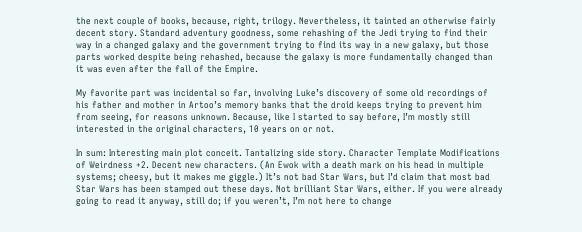the next couple of books, because, right, trilogy. Nevertheless, it tainted an otherwise fairly decent story. Standard adventury goodness, some rehashing of the Jedi trying to find their way in a changed galaxy and the government trying to find its way in a new galaxy, but those parts worked despite being rehashed, because the galaxy is more fundamentally changed than it was even after the fall of the Empire.

My favorite part was incidental so far, involving Luke’s discovery of some old recordings of his father and mother in Artoo’s memory banks that the droid keeps trying to prevent him from seeing, for reasons unknown. Because, like I started to say before, I’m mostly still interested in the original characters, 10 years on or not.

In sum: Interesting main plot conceit. Tantalizing side story. Character Template Modifications of Weirdness +2. Decent new characters. (An Ewok with a death mark on his head in multiple systems; cheesy, but it makes me giggle.) It’s not bad Star Wars, but I’d claim that most bad Star Wars has been stamped out these days. Not brilliant Star Wars, either. If you were already going to read it anyway, still do; if you weren’t, I’m not here to change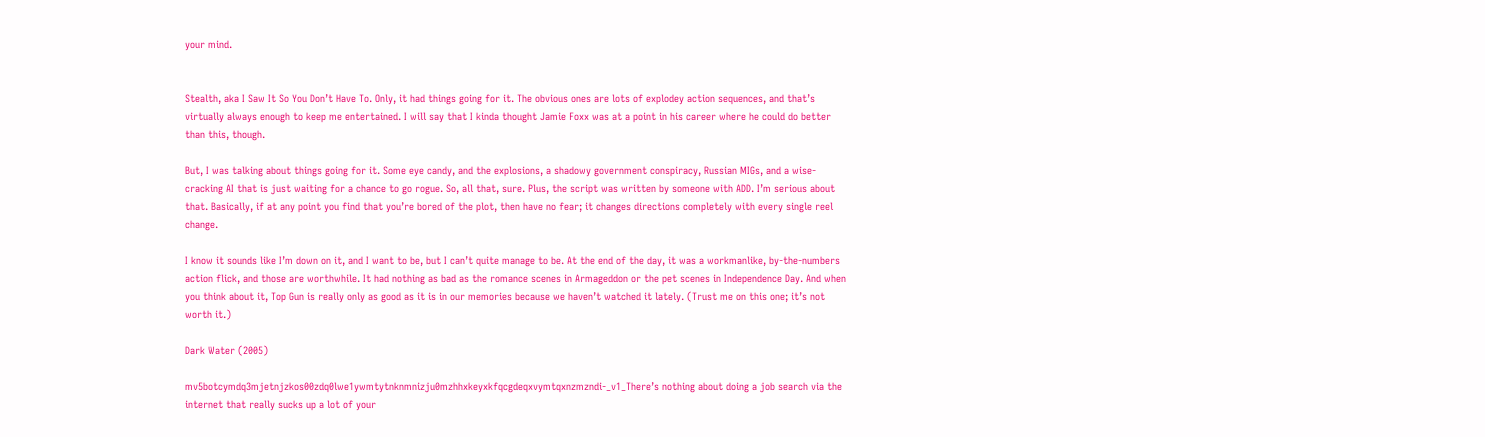your mind.


Stealth, aka I Saw It So You Don’t Have To. Only, it had things going for it. The obvious ones are lots of explodey action sequences, and that’s virtually always enough to keep me entertained. I will say that I kinda thought Jamie Foxx was at a point in his career where he could do better than this, though.

But, I was talking about things going for it. Some eye candy, and the explosions, a shadowy government conspiracy, Russian MIGs, and a wise-cracking AI that is just waiting for a chance to go rogue. So, all that, sure. Plus, the script was written by someone with ADD. I’m serious about that. Basically, if at any point you find that you’re bored of the plot, then have no fear; it changes directions completely with every single reel change.

I know it sounds like I’m down on it, and I want to be, but I can’t quite manage to be. At the end of the day, it was a workmanlike, by-the-numbers action flick, and those are worthwhile. It had nothing as bad as the romance scenes in Armageddon or the pet scenes in Independence Day. And when you think about it, Top Gun is really only as good as it is in our memories because we haven’t watched it lately. (Trust me on this one; it’s not worth it.)

Dark Water (2005)

mv5botcymdq3mjetnjzkos00zdq0lwe1ywmtytnknmnizju0mzhhxkeyxkfqcgdeqxvymtqxnzmzndi-_v1_There’s nothing about doing a job search via the internet that really sucks up a lot of your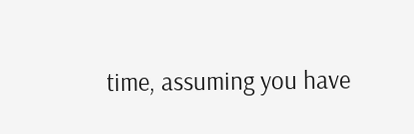time, assuming you have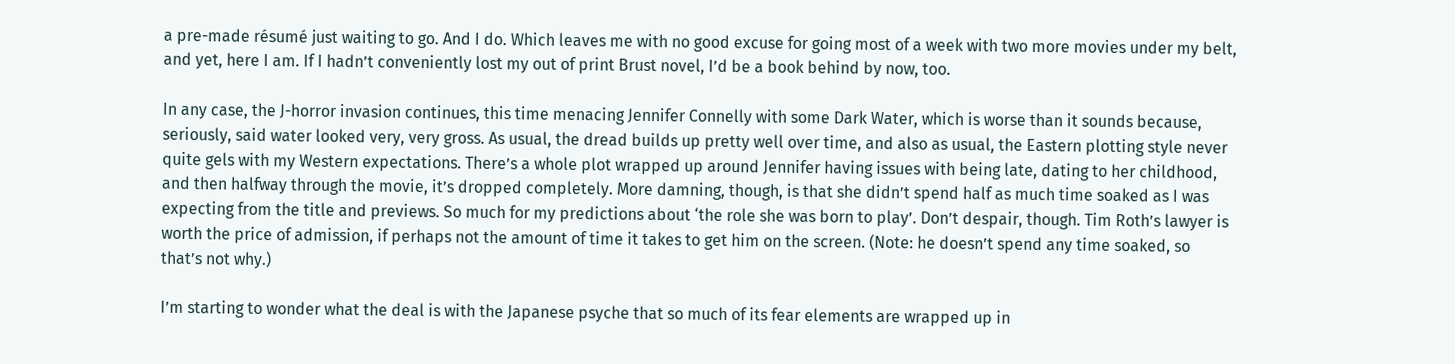a pre-made résumé just waiting to go. And I do. Which leaves me with no good excuse for going most of a week with two more movies under my belt, and yet, here I am. If I hadn’t conveniently lost my out of print Brust novel, I’d be a book behind by now, too.

In any case, the J-horror invasion continues, this time menacing Jennifer Connelly with some Dark Water, which is worse than it sounds because, seriously, said water looked very, very gross. As usual, the dread builds up pretty well over time, and also as usual, the Eastern plotting style never quite gels with my Western expectations. There’s a whole plot wrapped up around Jennifer having issues with being late, dating to her childhood, and then halfway through the movie, it’s dropped completely. More damning, though, is that she didn’t spend half as much time soaked as I was expecting from the title and previews. So much for my predictions about ‘the role she was born to play’. Don’t despair, though. Tim Roth’s lawyer is worth the price of admission, if perhaps not the amount of time it takes to get him on the screen. (Note: he doesn’t spend any time soaked, so that’s not why.)

I’m starting to wonder what the deal is with the Japanese psyche that so much of its fear elements are wrapped up in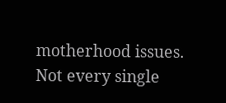motherhood issues. Not every single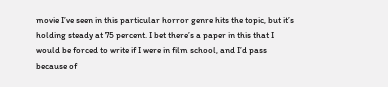movie I’ve seen in this particular horror genre hits the topic, but it’s holding steady at 75 percent. I bet there’s a paper in this that I would be forced to write if I were in film school, and I’d pass because of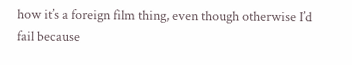how it’s a foreign film thing, even though otherwise I’d fail because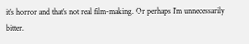it’s horror and that’s not real film-making. Or perhaps I’m unnecessarily bitter.